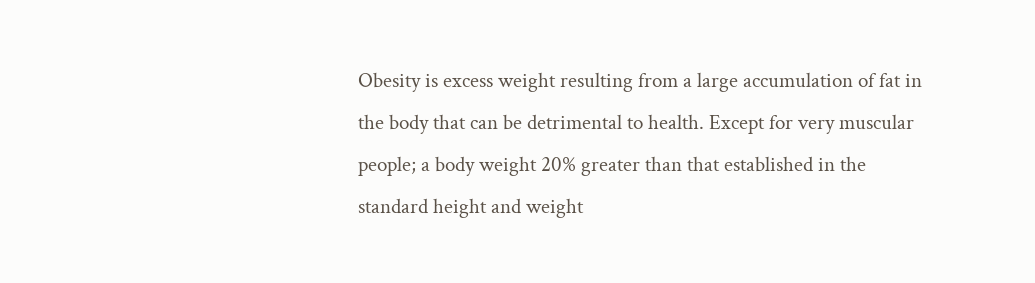Obesity is excess weight resulting from a large accumulation of fat in the body that can be detrimental to health. Except for very muscular people; a body weight 20% greater than that established in the standard height and weight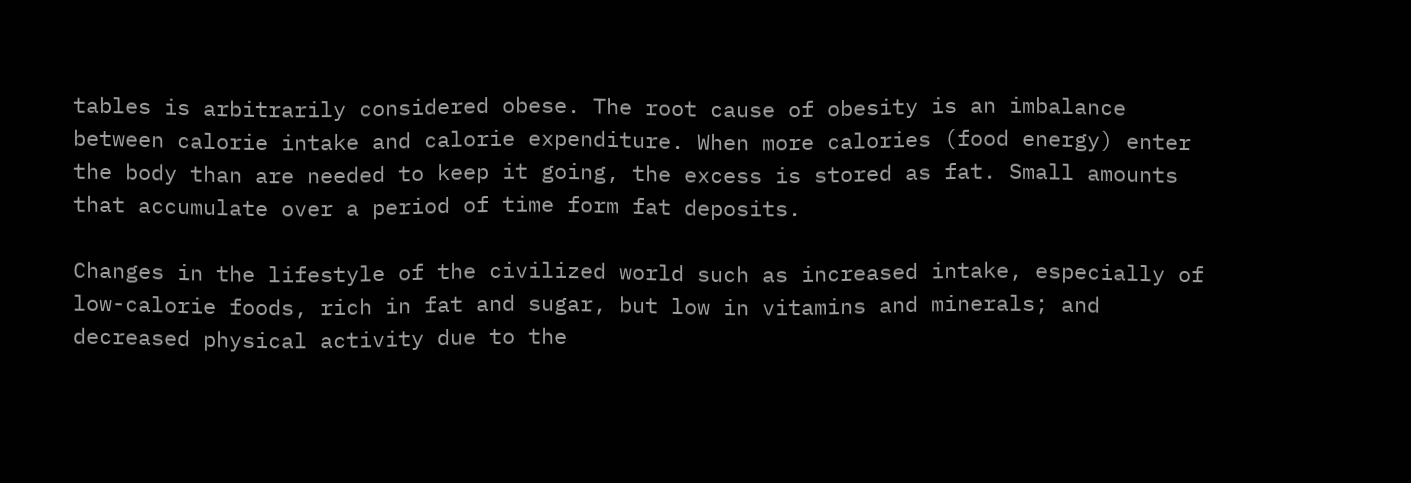tables is arbitrarily considered obese. The root cause of obesity is an imbalance between calorie intake and calorie expenditure. When more calories (food energy) enter the body than are needed to keep it going, the excess is stored as fat. Small amounts that accumulate over a period of time form fat deposits.

Changes in the lifestyle of the civilized world such as increased intake, especially of low-calorie foods, rich in fat and sugar, but low in vitamins and minerals; and decreased physical activity due to the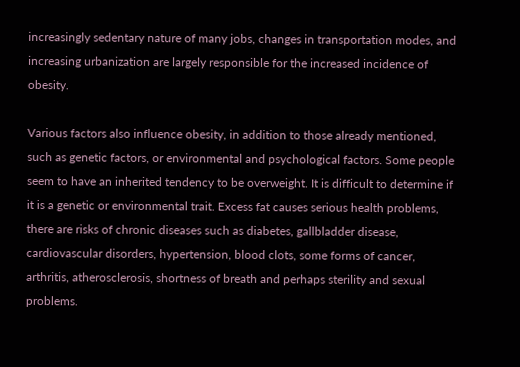increasingly sedentary nature of many jobs, changes in transportation modes, and increasing urbanization are largely responsible for the increased incidence of obesity.

Various factors also influence obesity, in addition to those already mentioned, such as genetic factors, or environmental and psychological factors. Some people seem to have an inherited tendency to be overweight. It is difficult to determine if it is a genetic or environmental trait. Excess fat causes serious health problems, there are risks of chronic diseases such as diabetes, gallbladder disease, cardiovascular disorders, hypertension, blood clots, some forms of cancer, arthritis, atherosclerosis, shortness of breath and perhaps sterility and sexual problems.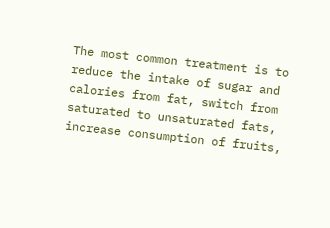The most common treatment is to reduce the intake of sugar and calories from fat, switch from saturated to unsaturated fats, increase consumption of fruits,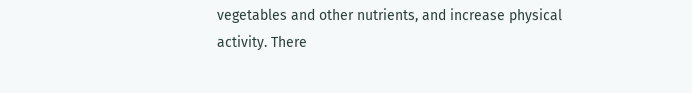vegetables and other nutrients, and increase physical activity. There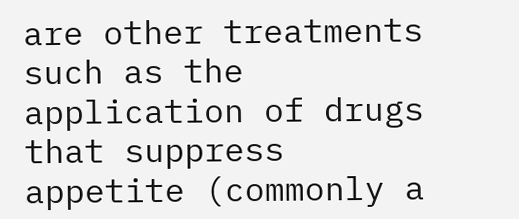are other treatments such as the application of drugs that suppress appetite (commonly a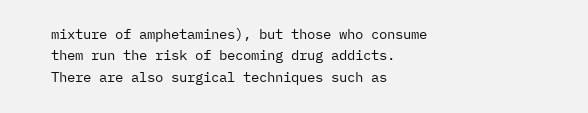mixture of amphetamines), but those who consume them run the risk of becoming drug addicts. There are also surgical techniques such as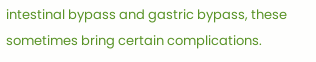intestinal bypass and gastric bypass, these sometimes bring certain complications.